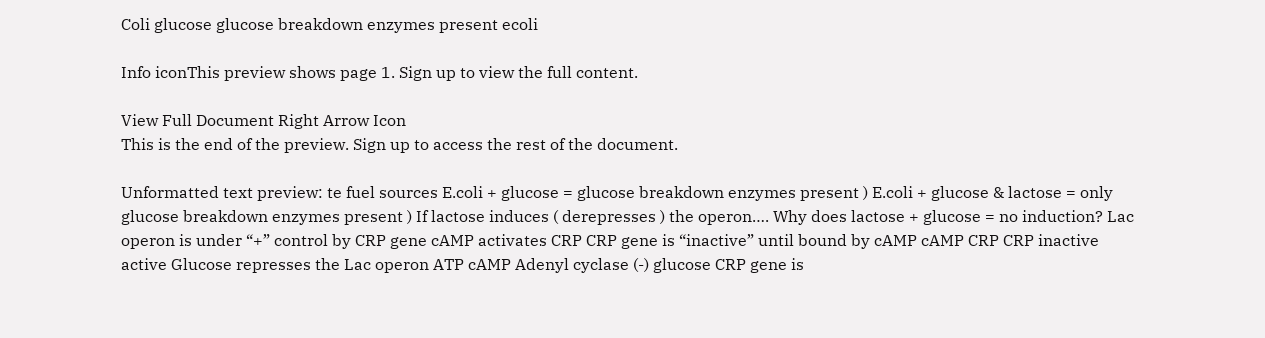Coli glucose glucose breakdown enzymes present ecoli

Info iconThis preview shows page 1. Sign up to view the full content.

View Full Document Right Arrow Icon
This is the end of the preview. Sign up to access the rest of the document.

Unformatted text preview: te fuel sources E.coli + glucose = glucose breakdown enzymes present ) E.coli + glucose & lactose = only glucose breakdown enzymes present ) If lactose induces ( derepresses ) the operon…. Why does lactose + glucose = no induction? Lac operon is under “+” control by CRP gene cAMP activates CRP CRP gene is “inactive” until bound by cAMP cAMP CRP CRP inactive active Glucose represses the Lac operon ATP cAMP Adenyl cyclase (-) glucose CRP gene is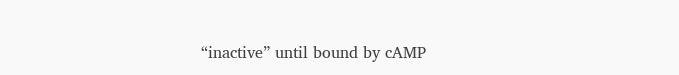“inactive” until bound by cAMP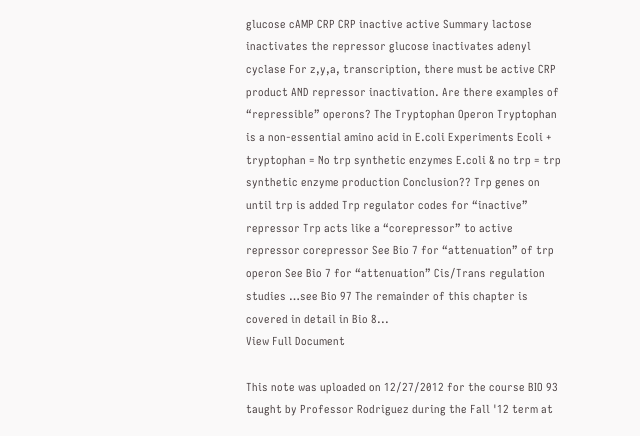glucose cAMP CRP CRP inactive active Summary lactose inactivates the repressor glucose inactivates adenyl cyclase For z,y,a, transcription, there must be active CRP product AND repressor inactivation. Are there examples of “repressible” operons? The Tryptophan Operon Tryptophan is a non-essential amino acid in E.coli Experiments Ecoli + tryptophan = No trp synthetic enzymes E.coli & no trp = trp synthetic enzyme production Conclusion?? Trp genes on until trp is added Trp regulator codes for “inactive” repressor Trp acts like a “corepressor” to active repressor corepressor See Bio 7 for “attenuation” of trp operon See Bio 7 for “attenuation” Cis/Trans regulation studies …see Bio 97 The remainder of this chapter is covered in detail in Bio 8...
View Full Document

This note was uploaded on 12/27/2012 for the course BIO 93 taught by Professor Rodriguez during the Fall '12 term at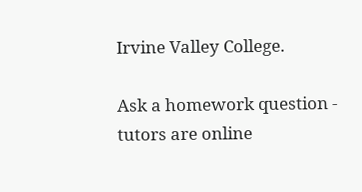Irvine Valley College.

Ask a homework question - tutors are online